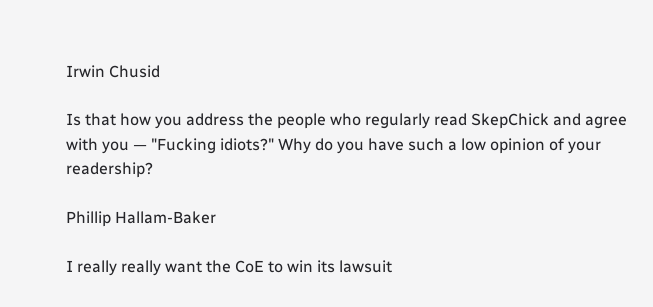Irwin Chusid

Is that how you address the people who regularly read SkepChick and agree with you — "Fucking idiots?" Why do you have such a low opinion of your readership?

Phillip Hallam-Baker

I really really want the CoE to win its lawsuit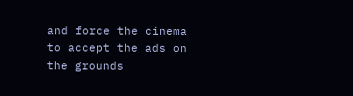and force the cinema to accept the ads on the grounds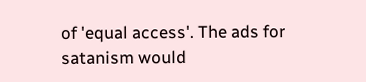of 'equal access'. The ads for satanism would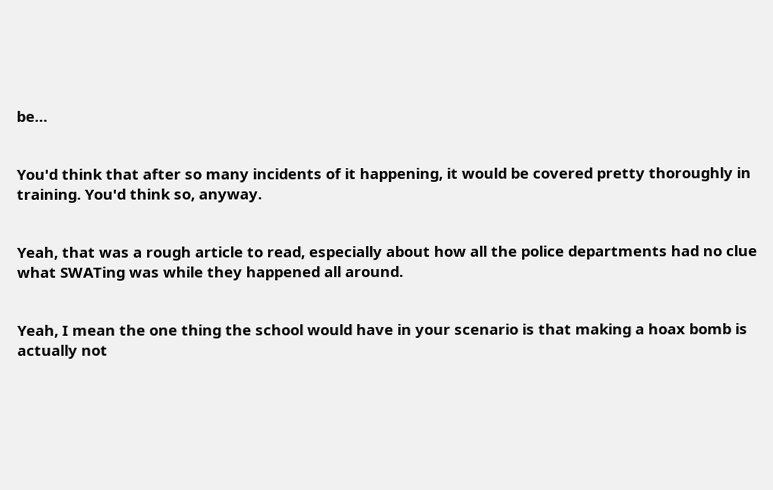be…


You'd think that after so many incidents of it happening, it would be covered pretty thoroughly in training. You'd think so, anyway.


Yeah, that was a rough article to read, especially about how all the police departments had no clue what SWATing was while they happened all around.


Yeah, I mean the one thing the school would have in your scenario is that making a hoax bomb is actually not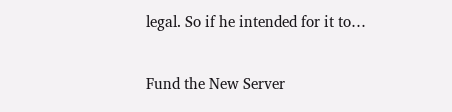legal. So if he intended for it to…

Fund the New Server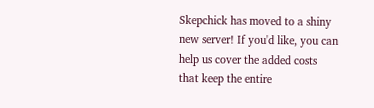Skepchick has moved to a shiny new server! If you'd like, you can help us cover the added costs that keep the entire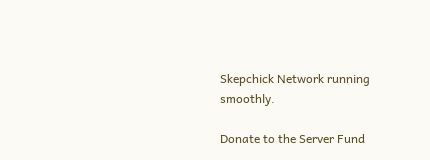Skepchick Network running smoothly.

Donate to the Server Fund